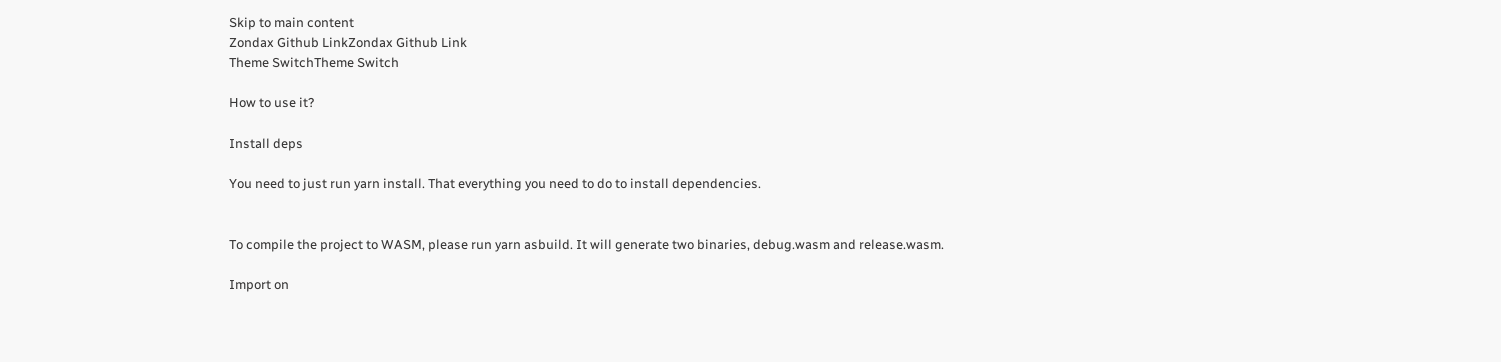Skip to main content
Zondax Github LinkZondax Github Link
Theme SwitchTheme Switch

How to use it?

Install deps

You need to just run yarn install. That everything you need to do to install dependencies.


To compile the project to WASM, please run yarn asbuild. It will generate two binaries, debug.wasm and release.wasm.

Import on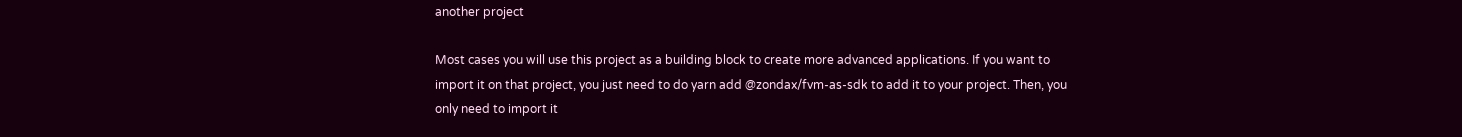another project

Most cases you will use this project as a building block to create more advanced applications. If you want to import it on that project, you just need to do yarn add @zondax/fvm-as-sdk to add it to your project. Then, you only need to import it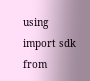using import sdk from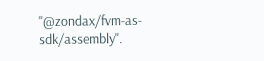"@zondax/fvm-as-sdk/assembly".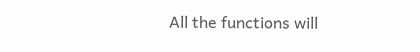All the functions will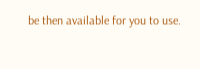be then available for you to use.